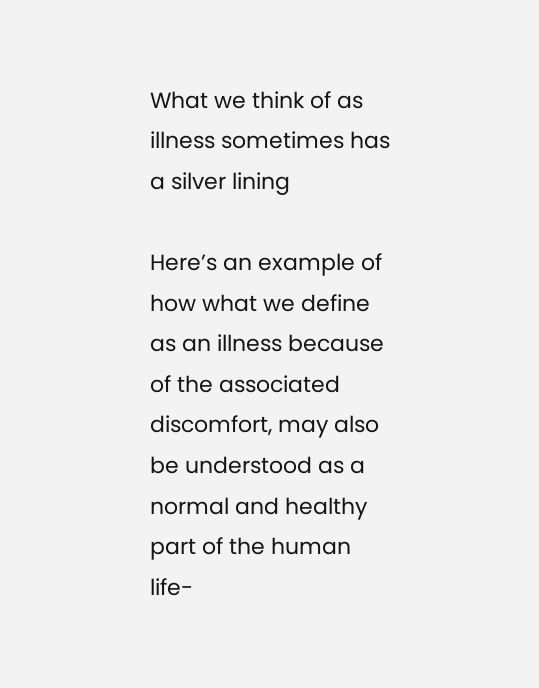What we think of as illness sometimes has a silver lining

Here’s an example of how what we define as an illness because of the associated discomfort, may also be understood as a normal and healthy part of the human life-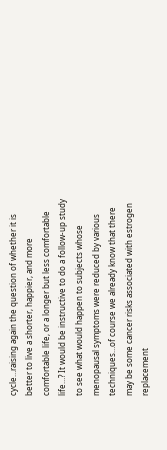cycle…raising again the question of whether it is better to live a shorter, happier, and more comfortable life, or a longer but less comfortable life…? It would be instructive to do a follow-up study to see what would happen to subjects whose menopausal symptoms were reduced by various techniques…of course we already know that there may be some cancer risks associated with estrogen replacement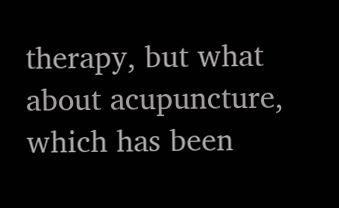therapy, but what about acupuncture, which has been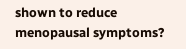shown to reduce menopausal symptoms?